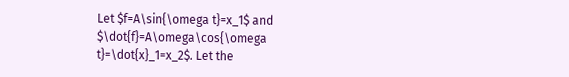Let $f=A\sin{\omega t}=x_1$ and $\dot{f}=A\omega\cos{\omega t}=\dot{x}_1=x_2$. Let the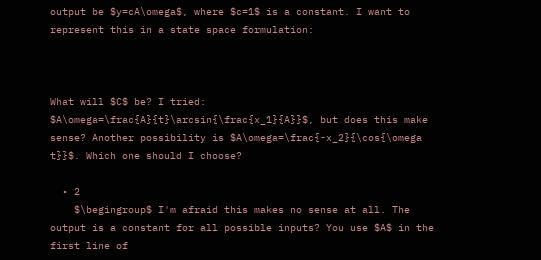output be $y=cA\omega$, where $c=1$ is a constant. I want to represent this in a state space formulation:



What will $C$ be? I tried: $A\omega=\frac{A}{t}\arcsin{\frac{x_1}{A}}$, but does this make sense? Another possibility is $A\omega=\frac{-x_2}{\cos{\omega t}}$. Which one should I choose?

  • 2
    $\begingroup$ I'm afraid this makes no sense at all. The output is a constant for all possible inputs? You use $A$ in the first line of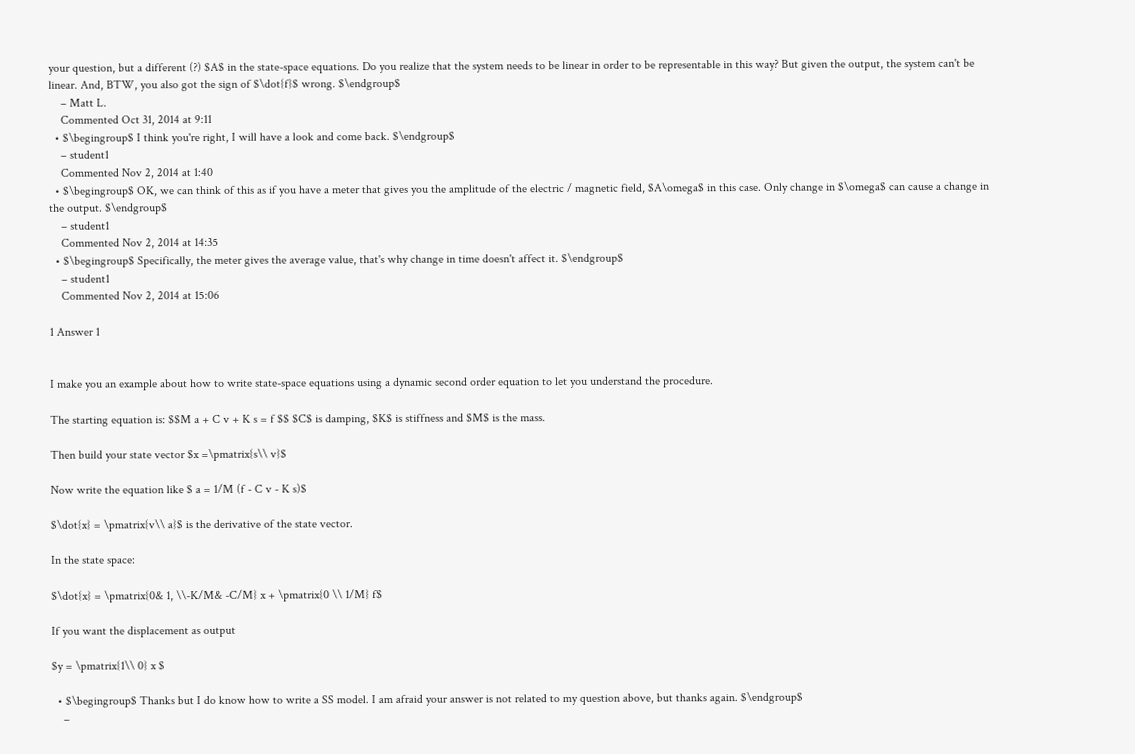your question, but a different (?) $A$ in the state-space equations. Do you realize that the system needs to be linear in order to be representable in this way? But given the output, the system can't be linear. And, BTW, you also got the sign of $\dot{f}$ wrong. $\endgroup$
    – Matt L.
    Commented Oct 31, 2014 at 9:11
  • $\begingroup$ I think you're right, I will have a look and come back. $\endgroup$
    – student1
    Commented Nov 2, 2014 at 1:40
  • $\begingroup$ OK, we can think of this as if you have a meter that gives you the amplitude of the electric / magnetic field, $A\omega$ in this case. Only change in $\omega$ can cause a change in the output. $\endgroup$
    – student1
    Commented Nov 2, 2014 at 14:35
  • $\begingroup$ Specifically, the meter gives the average value, that's why change in time doesn't affect it. $\endgroup$
    – student1
    Commented Nov 2, 2014 at 15:06

1 Answer 1


I make you an example about how to write state-space equations using a dynamic second order equation to let you understand the procedure.

The starting equation is: $$M a + C v + K s = f $$ $C$ is damping, $K$ is stiffness and $M$ is the mass.

Then build your state vector $x =\pmatrix{s\\ v}$

Now write the equation like $ a = 1/M (f - C v - K s)$

$\dot{x} = \pmatrix{v\\ a}$ is the derivative of the state vector.

In the state space:

$\dot{x} = \pmatrix{0& 1, \\-K/M& -C/M} x + \pmatrix{0 \\ 1/M} f$

If you want the displacement as output

$y = \pmatrix{1\\ 0} x $

  • $\begingroup$ Thanks but I do know how to write a SS model. I am afraid your answer is not related to my question above, but thanks again. $\endgroup$
    –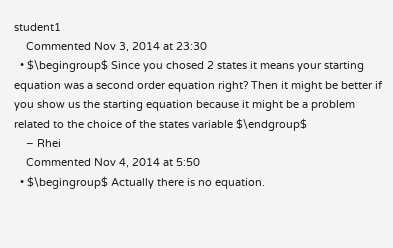student1
    Commented Nov 3, 2014 at 23:30
  • $\begingroup$ Since you chosed 2 states it means your starting equation was a second order equation right? Then it might be better if you show us the starting equation because it might be a problem related to the choice of the states variable $\endgroup$
    – Rhei
    Commented Nov 4, 2014 at 5:50
  • $\begingroup$ Actually there is no equation.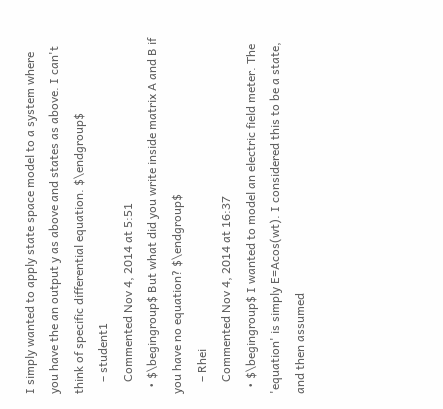I simply wanted to apply state space model to a system where you have the an output y as above and states as above. I can't think of specific differential equation. $\endgroup$
    – student1
    Commented Nov 4, 2014 at 5:51
  • $\begingroup$ But what did you write inside matrix A and B if you have no equation? $\endgroup$
    – Rhei
    Commented Nov 4, 2014 at 16:37
  • $\begingroup$ I wanted to model an electric field meter. The 'equation' is simply E=Acos(wt). I considered this to be a state, and then assumed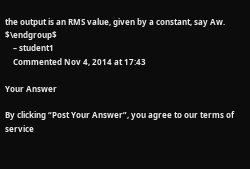the output is an RMS value, given by a constant, say Aw. $\endgroup$
    – student1
    Commented Nov 4, 2014 at 17:43

Your Answer

By clicking “Post Your Answer”, you agree to our terms of service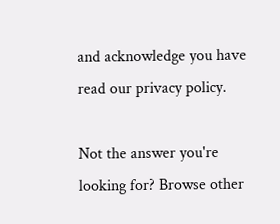and acknowledge you have read our privacy policy.

Not the answer you're looking for? Browse other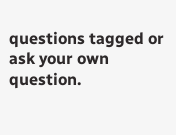questions tagged or ask your own question.